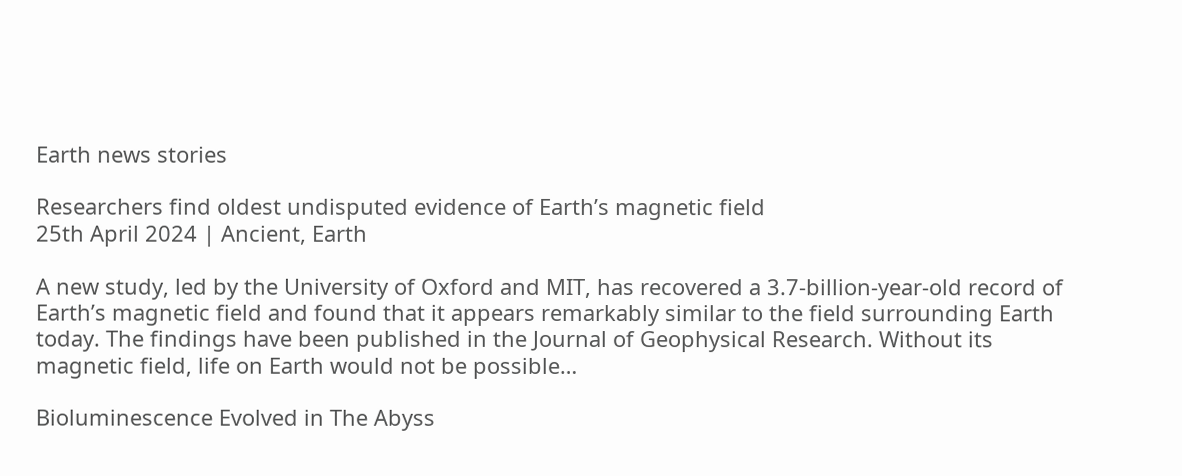Earth news stories

Researchers find oldest undisputed evidence of Earth’s magnetic field
25th April 2024 | Ancient, Earth

A new study, led by the University of Oxford and MIT, has recovered a 3.7-billion-year-old record of Earth’s magnetic field and found that it appears remarkably similar to the field surrounding Earth today. The findings have been published in the Journal of Geophysical Research. Without its magnetic field, life on Earth would not be possible…

Bioluminescence Evolved in The Abyss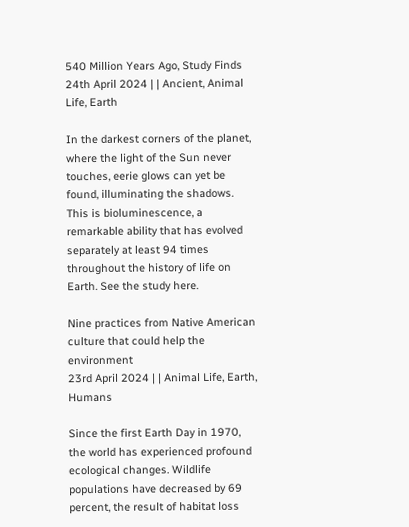540 Million Years Ago, Study Finds
24th April 2024 | | Ancient, Animal Life, Earth

In the darkest corners of the planet, where the light of the Sun never touches, eerie glows can yet be found, illuminating the shadows. This is bioluminescence, a remarkable ability that has evolved separately at least 94 times throughout the history of life on Earth. See the study here.

Nine practices from Native American culture that could help the environment
23rd April 2024 | | Animal Life, Earth, Humans

Since the first Earth Day in 1970, the world has experienced profound ecological changes. Wildlife populations have decreased by 69 percent, the result of habitat loss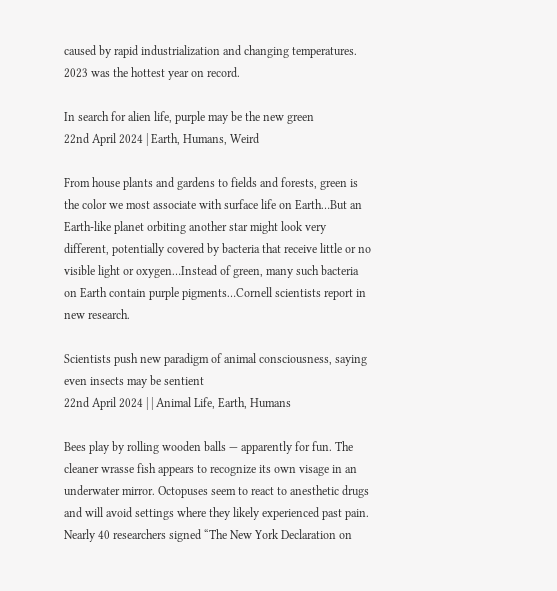caused by rapid industrialization and changing temperatures. 2023 was the hottest year on record.

In search for alien life, purple may be the new green
22nd April 2024 | Earth, Humans, Weird

From house plants and gardens to fields and forests, green is the color we most associate with surface life on Earth…But an Earth-like planet orbiting another star might look very different, potentially covered by bacteria that receive little or no visible light or oxygen…Instead of green, many such bacteria on Earth contain purple pigments…Cornell scientists report in new research.

Scientists push new paradigm of animal consciousness, saying even insects may be sentient
22nd April 2024 | | Animal Life, Earth, Humans

Bees play by rolling wooden balls — apparently for fun. The cleaner wrasse fish appears to recognize its own visage in an underwater mirror. Octopuses seem to react to anesthetic drugs and will avoid settings where they likely experienced past pain. Nearly 40 researchers signed “The New York Declaration on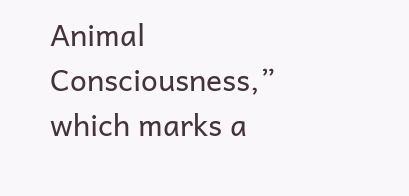Animal Consciousness,” which marks a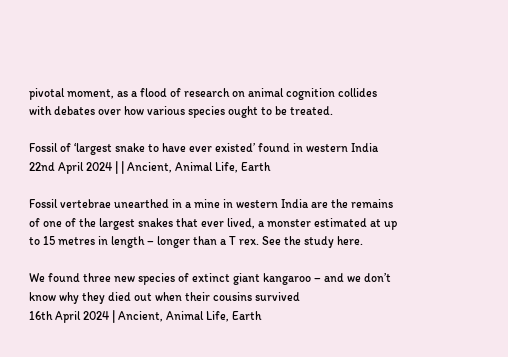pivotal moment, as a flood of research on animal cognition collides with debates over how various species ought to be treated.

Fossil of ‘largest snake to have ever existed’ found in western India
22nd April 2024 | | Ancient, Animal Life, Earth

Fossil vertebrae unearthed in a mine in western India are the remains of one of the largest snakes that ever lived, a monster estimated at up to 15 metres in length – longer than a T rex. See the study here.

We found three new species of extinct giant kangaroo – and we don’t know why they died out when their cousins survived
16th April 2024 | Ancient, Animal Life, Earth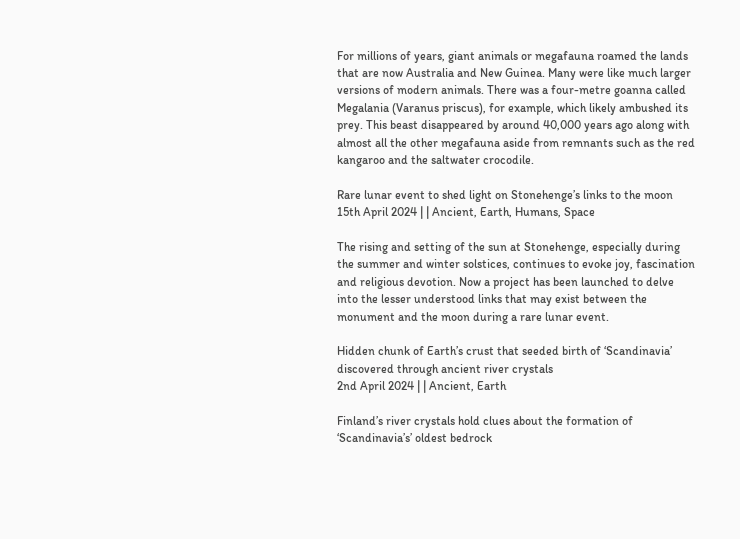For millions of years, giant animals or megafauna roamed the lands that are now Australia and New Guinea. Many were like much larger versions of modern animals. There was a four-metre goanna called Megalania (Varanus priscus), for example, which likely ambushed its prey. This beast disappeared by around 40,000 years ago along with almost all the other megafauna aside from remnants such as the red kangaroo and the saltwater crocodile.

Rare lunar event to shed light on Stonehenge’s links to the moon
15th April 2024 | | Ancient, Earth, Humans, Space

The rising and setting of the sun at Stonehenge, especially during the summer and winter solstices, continues to evoke joy, fascination and religious devotion. Now a project has been launched to delve into the lesser understood links that may exist between the monument and the moon during a rare lunar event.

Hidden chunk of Earth’s crust that seeded birth of ‘Scandinavia’ discovered through ancient river crystals
2nd April 2024 | | Ancient, Earth

Finland’s river crystals hold clues about the formation of ‘Scandinavia’s’ oldest bedrock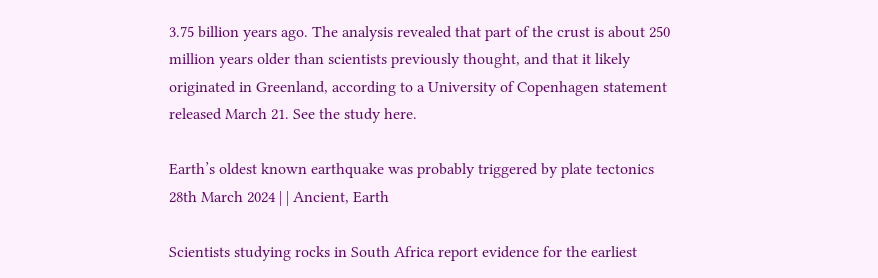3.75 billion years ago. The analysis revealed that part of the crust is about 250 million years older than scientists previously thought, and that it likely originated in Greenland, according to a University of Copenhagen statement released March 21. See the study here.

Earth’s oldest known earthquake was probably triggered by plate tectonics
28th March 2024 | | Ancient, Earth

Scientists studying rocks in South Africa report evidence for the earliest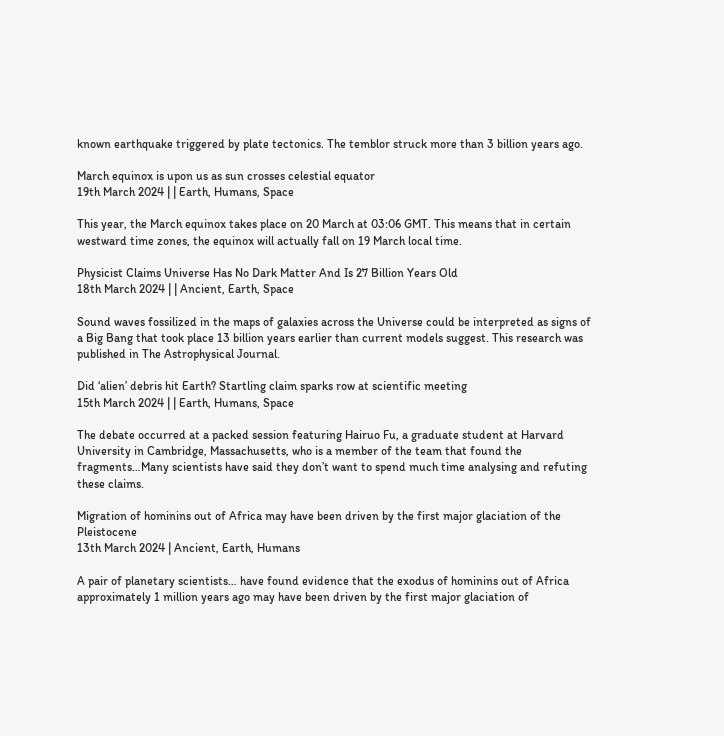known earthquake triggered by plate tectonics. The temblor struck more than 3 billion years ago.

March equinox is upon us as sun crosses celestial equator
19th March 2024 | | Earth, Humans, Space

This year, the March equinox takes place on 20 March at 03:06 GMT. This means that in certain westward time zones, the equinox will actually fall on 19 March local time.

Physicist Claims Universe Has No Dark Matter And Is 27 Billion Years Old
18th March 2024 | | Ancient, Earth, Space

Sound waves fossilized in the maps of galaxies across the Universe could be interpreted as signs of a Big Bang that took place 13 billion years earlier than current models suggest. This research was published in The Astrophysical Journal.

Did ‘alien’ debris hit Earth? Startling claim sparks row at scientific meeting
15th March 2024 | | Earth, Humans, Space

The debate occurred at a packed session featuring Hairuo Fu, a graduate student at Harvard University in Cambridge, Massachusetts, who is a member of the team that found the fragments…Many scientists have said they don’t want to spend much time analysing and refuting these claims.

Migration of hominins out of Africa may have been driven by the first major glaciation of the Pleistocene
13th March 2024 | Ancient, Earth, Humans

A pair of planetary scientists… have found evidence that the exodus of hominins out of Africa approximately 1 million years ago may have been driven by the first major glaciation of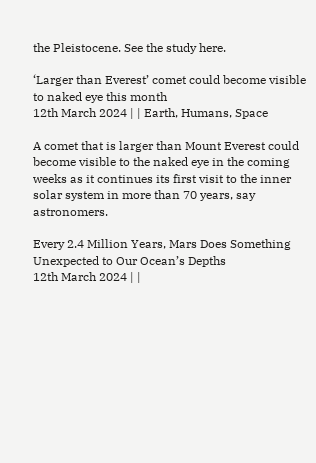the Pleistocene. See the study here.

‘Larger than Everest’ comet could become visible to naked eye this month
12th March 2024 | | Earth, Humans, Space

A comet that is larger than Mount Everest could become visible to the naked eye in the coming weeks as it continues its first visit to the inner solar system in more than 70 years, say astronomers.

Every 2.4 Million Years, Mars Does Something Unexpected to Our Ocean’s Depths
12th March 2024 | |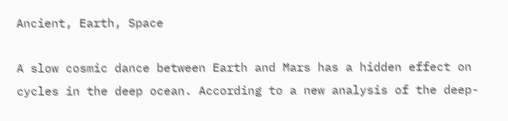Ancient, Earth, Space

A slow cosmic dance between Earth and Mars has a hidden effect on cycles in the deep ocean. According to a new analysis of the deep-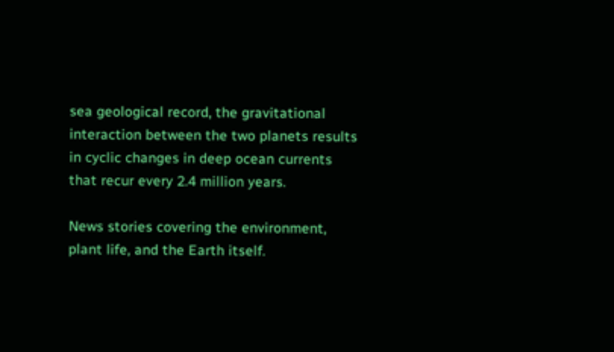sea geological record, the gravitational interaction between the two planets results in cyclic changes in deep ocean currents that recur every 2.4 million years.

News stories covering the environment, plant life, and the Earth itself.